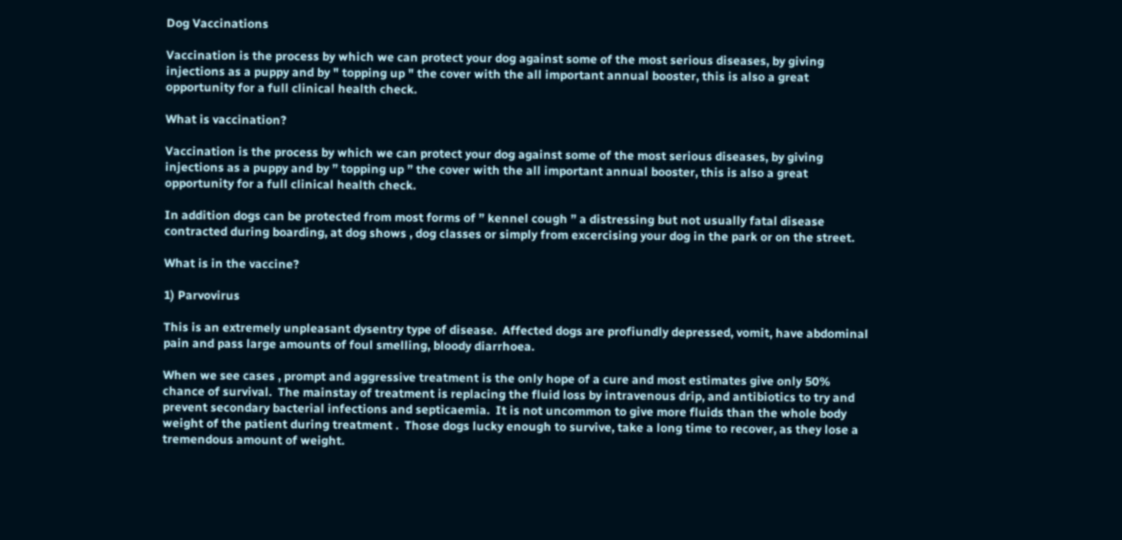Dog Vaccinations

Vaccination is the process by which we can protect your dog against some of the most serious diseases, by giving injections as a puppy and by " topping up " the cover with the all important annual booster, this is also a great opportunity for a full clinical health check.

What is vaccination?

Vaccination is the process by which we can protect your dog against some of the most serious diseases, by giving injections as a puppy and by ” topping up ” the cover with the all important annual booster, this is also a great opportunity for a full clinical health check.

In addition dogs can be protected from most forms of ” kennel cough ” a distressing but not usually fatal disease contracted during boarding, at dog shows , dog classes or simply from excercising your dog in the park or on the street.

What is in the vaccine?

1) Parvovirus

This is an extremely unpleasant dysentry type of disease.  Affected dogs are profiundly depressed, vomit, have abdominal pain and pass large amounts of foul smelling, bloody diarrhoea.

When we see cases , prompt and aggressive treatment is the only hope of a cure and most estimates give only 50% chance of survival.  The mainstay of treatment is replacing the fluid loss by intravenous drip, and antibiotics to try and prevent secondary bacterial infections and septicaemia.  It is not uncommon to give more fluids than the whole body weight of the patient during treatment .  Those dogs lucky enough to survive, take a long time to recover, as they lose a tremendous amount of weight.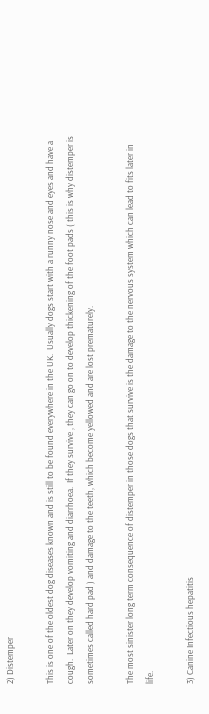2) Distemper

This is one of the oldest dog diseases known and is still to be found everywhere in the UK.  Usually dogs start with a runny nose and eyes and have a cough.  Later on they develop vomiting and diarrhoea.  If they survive , they can go on to develop thickening of the foot pads ( this is why distemper is sometimes called hard pad ) and damage to the teeth, which become yellowed and are lost prematurely.

The most sinister long term consequence of distemper in those dogs that survive is the damage to the nervous system which can lead to fits later in life.

3) Canine Infectious hepatitis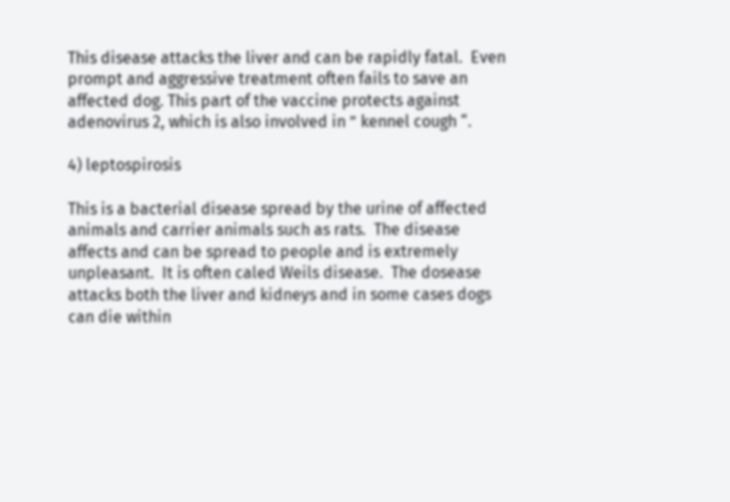This disease attacks the liver and can be rapidly fatal.  Even prompt and aggressive treatment often fails to save an affected dog. This part of the vaccine protects against adenovirus 2, which is also involved in ” kennel cough “.

4) leptospirosis

This is a bacterial disease spread by the urine of affected animals and carrier animals such as rats.  The disease affects and can be spread to people and is extremely unpleasant.  It is often caled Weils disease.  The dosease attacks both the liver and kidneys and in some cases dogs can die within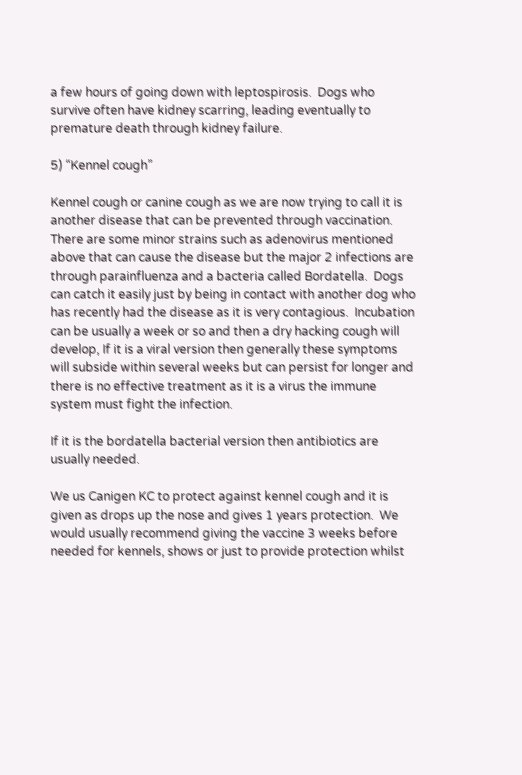a few hours of going down with leptospirosis.  Dogs who survive often have kidney scarring, leading eventually to premature death through kidney failure.

5) “Kennel cough”

Kennel cough or canine cough as we are now trying to call it is another disease that can be prevented through vaccination.  There are some minor strains such as adenovirus mentioned above that can cause the disease but the major 2 infections are through parainfluenza and a bacteria called Bordatella.  Dogs can catch it easily just by being in contact with another dog who has recently had the disease as it is very contagious.  Incubation can be usually a week or so and then a dry hacking cough will develop, If it is a viral version then generally these symptoms will subside within several weeks but can persist for longer and there is no effective treatment as it is a virus the immune system must fight the infection.

If it is the bordatella bacterial version then antibiotics are usually needed.

We us Canigen KC to protect against kennel cough and it is given as drops up the nose and gives 1 years protection.  We would usually recommend giving the vaccine 3 weeks before needed for kennels, shows or just to provide protection whilst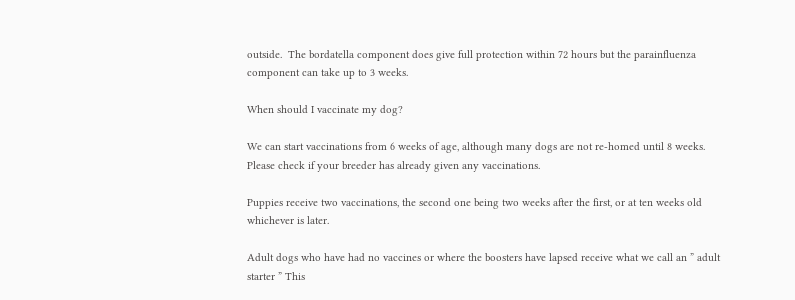outside.  The bordatella component does give full protection within 72 hours but the parainfluenza component can take up to 3 weeks.

When should I vaccinate my dog?

We can start vaccinations from 6 weeks of age, although many dogs are not re-homed until 8 weeks.  Please check if your breeder has already given any vaccinations.

Puppies receive two vaccinations, the second one being two weeks after the first, or at ten weeks old whichever is later.

Adult dogs who have had no vaccines or where the boosters have lapsed receive what we call an ” adult starter ” This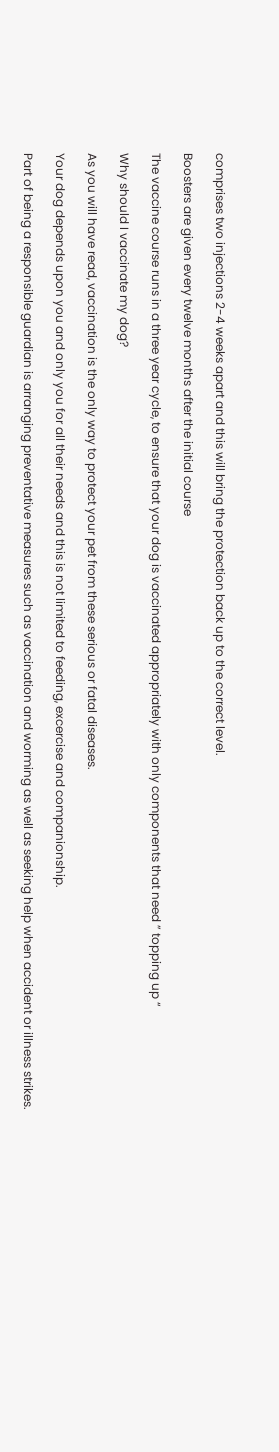comprises two injections 2-4 weeks apart and this will bring the protection back up to the correct level.

Boosters are given every twelve months after the initial course

The vaccine course runs in a three year cycle, to ensure that your dog is vaccinated appropriately with only components that need ” topping up “

Why should I vaccinate my dog?

As you will have read, vaccination is the only way to protect your pet from these serious or fatal diseases.

Your dog depends upon you and only you for all their needs and this is not limited to feeding, excercise and companionship.

Part of being a responsible guardian is arranging preventative measures such as vaccination and worming as well as seeking help when accident or illness strikes.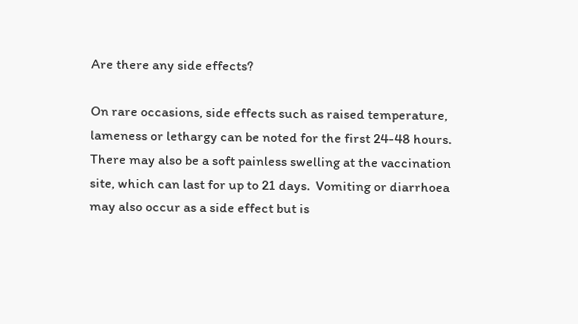Are there any side effects?

On rare occasions, side effects such as raised temperature, lameness or lethargy can be noted for the first 24-48 hours.  There may also be a soft painless swelling at the vaccination site, which can last for up to 21 days.  Vomiting or diarrhoea may also occur as a side effect but is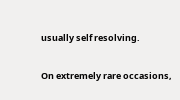usually self resolving.

On extremely rare occasions,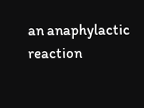an anaphylactic reaction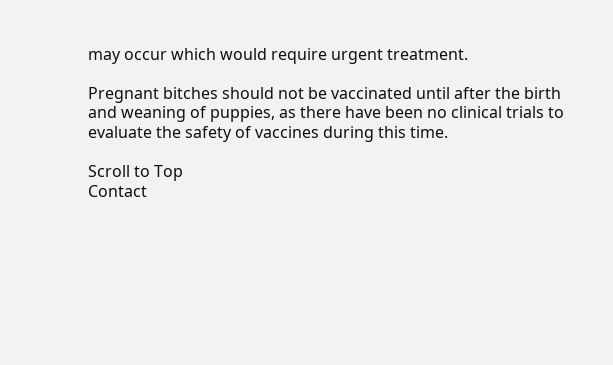may occur which would require urgent treatment.

Pregnant bitches should not be vaccinated until after the birth and weaning of puppies, as there have been no clinical trials to evaluate the safety of vaccines during this time.

Scroll to Top
Contact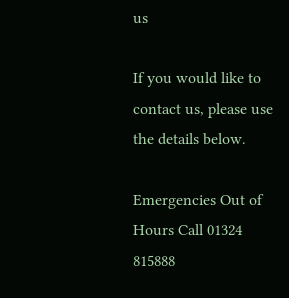us

If you would like to contact us, please use the details below.

Emergencies Out of Hours Call 01324 815888